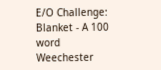E/O Challenge: Blanket - A 100 word Weechester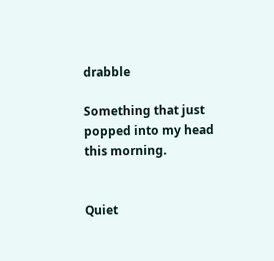drabble

Something that just popped into my head this morning.


Quiet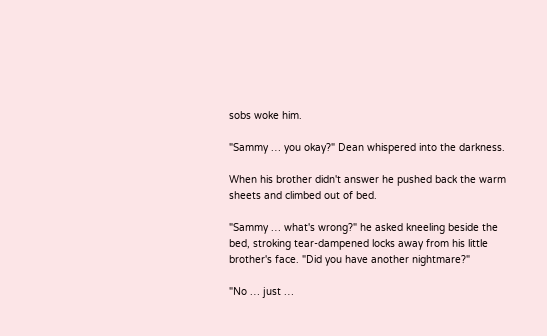sobs woke him.

"Sammy … you okay?" Dean whispered into the darkness.

When his brother didn't answer he pushed back the warm sheets and climbed out of bed.

"Sammy … what's wrong?" he asked kneeling beside the bed, stroking tear-dampened locks away from his little brother's face. "Did you have another nightmare?"

"No … just …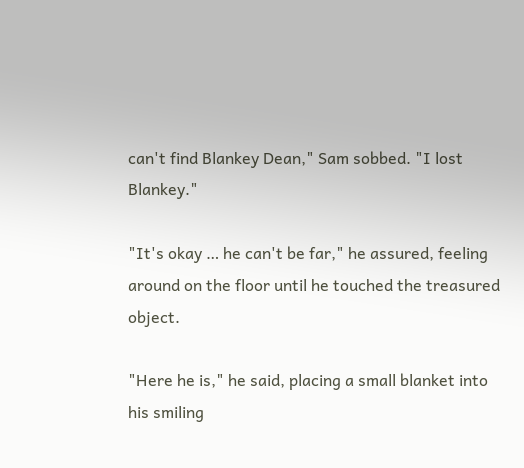can't find Blankey Dean," Sam sobbed. "I lost Blankey."

"It's okay … he can't be far," he assured, feeling around on the floor until he touched the treasured object.

"Here he is," he said, placing a small blanket into his smiling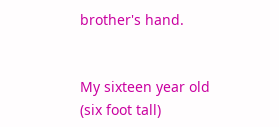brother's hand.


My sixteen year old (six foot tall)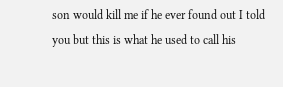son would kill me if he ever found out I told you but this is what he used to call his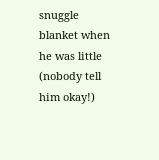snuggle blanket when he was little (nobody tell him okay!)